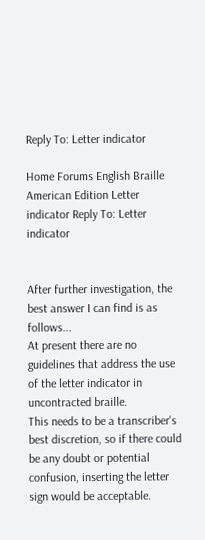Reply To: Letter indicator

Home Forums English Braille American Edition Letter indicator Reply To: Letter indicator


After further investigation, the best answer I can find is as follows...
At present there are no guidelines that address the use of the letter indicator in uncontracted braille.
This needs to be a transcriber's best discretion, so if there could be any doubt or potential confusion, inserting the letter sign would be acceptable.